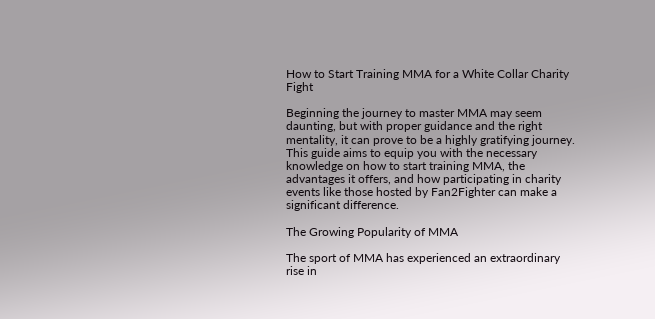How to Start Training MMA for a White Collar Charity Fight

Beginning the journey to master MMA may seem daunting, but with proper guidance and the right mentality, it can prove to be a highly gratifying journey. This guide aims to equip you with the necessary knowledge on how to start training MMA, the advantages it offers, and how participating in charity events like those hosted by Fan2Fighter can make a significant difference.

The Growing Popularity of MMA

The sport of MMA has experienced an extraordinary rise in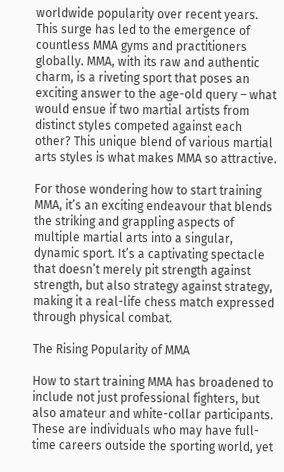worldwide popularity over recent years. This surge has led to the emergence of countless MMA gyms and practitioners globally. MMA, with its raw and authentic charm, is a riveting sport that poses an exciting answer to the age-old query – what would ensue if two martial artists from distinct styles competed against each other? This unique blend of various martial arts styles is what makes MMA so attractive.

For those wondering how to start training MMA, it’s an exciting endeavour that blends the striking and grappling aspects of multiple martial arts into a singular, dynamic sport. It’s a captivating spectacle that doesn’t merely pit strength against strength, but also strategy against strategy, making it a real-life chess match expressed through physical combat.

The Rising Popularity of MMA

How to start training MMA has broadened to include not just professional fighters, but also amateur and white-collar participants. These are individuals who may have full-time careers outside the sporting world, yet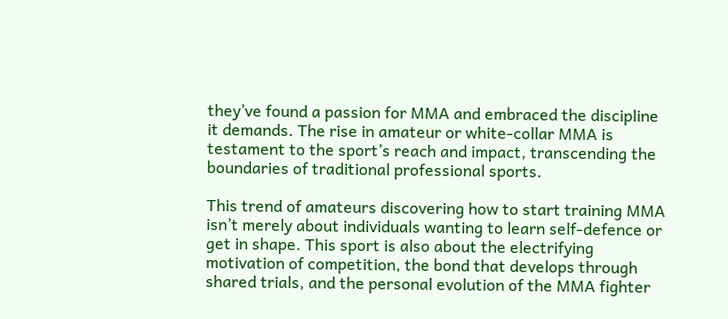they’ve found a passion for MMA and embraced the discipline it demands. The rise in amateur or white-collar MMA is testament to the sport’s reach and impact, transcending the boundaries of traditional professional sports.

This trend of amateurs discovering how to start training MMA isn’t merely about individuals wanting to learn self-defence or get in shape. This sport is also about the electrifying motivation of competition, the bond that develops through shared trials, and the personal evolution of the MMA fighter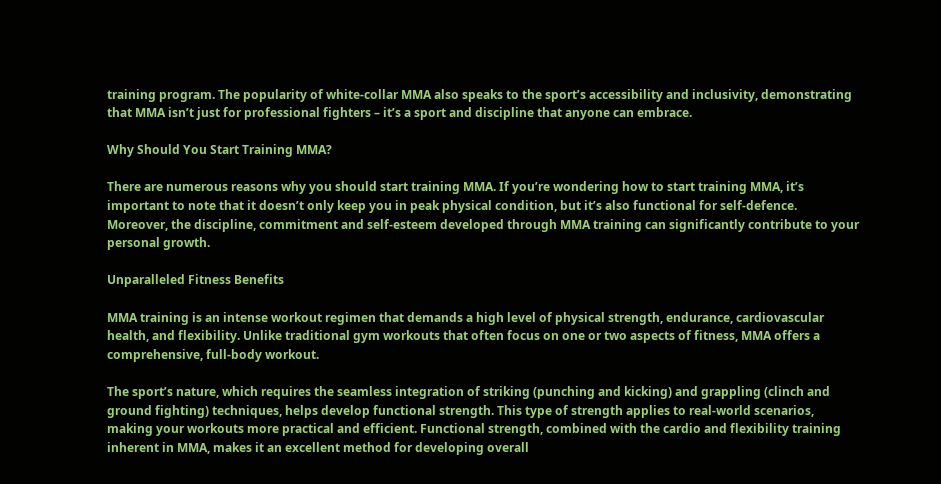training program. The popularity of white-collar MMA also speaks to the sport’s accessibility and inclusivity, demonstrating that MMA isn’t just for professional fighters – it’s a sport and discipline that anyone can embrace.

Why Should You Start Training MMA?

There are numerous reasons why you should start training MMA. If you’re wondering how to start training MMA, it’s important to note that it doesn’t only keep you in peak physical condition, but it’s also functional for self-defence. Moreover, the discipline, commitment and self-esteem developed through MMA training can significantly contribute to your personal growth.

Unparalleled Fitness Benefits

MMA training is an intense workout regimen that demands a high level of physical strength, endurance, cardiovascular health, and flexibility. Unlike traditional gym workouts that often focus on one or two aspects of fitness, MMA offers a comprehensive, full-body workout.

The sport’s nature, which requires the seamless integration of striking (punching and kicking) and grappling (clinch and ground fighting) techniques, helps develop functional strength. This type of strength applies to real-world scenarios, making your workouts more practical and efficient. Functional strength, combined with the cardio and flexibility training inherent in MMA, makes it an excellent method for developing overall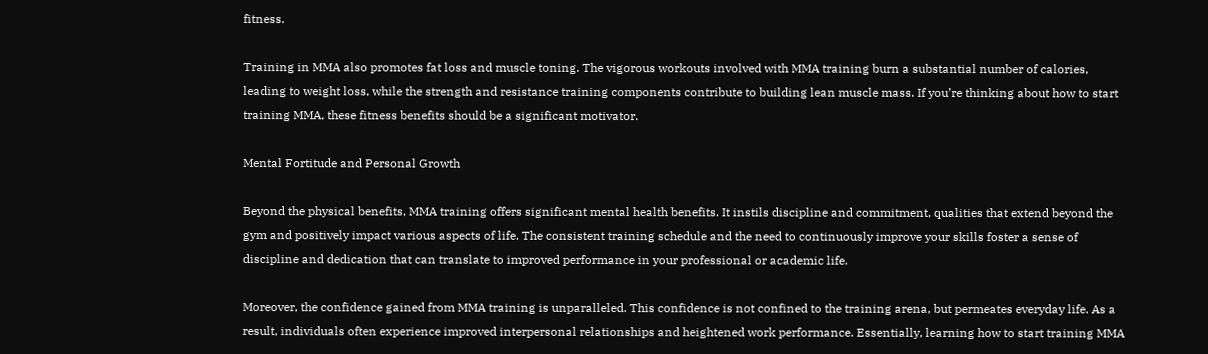fitness.

Training in MMA also promotes fat loss and muscle toning. The vigorous workouts involved with MMA training burn a substantial number of calories, leading to weight loss, while the strength and resistance training components contribute to building lean muscle mass. If you’re thinking about how to start training MMA, these fitness benefits should be a significant motivator.

Mental Fortitude and Personal Growth

Beyond the physical benefits, MMA training offers significant mental health benefits. It instils discipline and commitment, qualities that extend beyond the gym and positively impact various aspects of life. The consistent training schedule and the need to continuously improve your skills foster a sense of discipline and dedication that can translate to improved performance in your professional or academic life.

Moreover, the confidence gained from MMA training is unparalleled. This confidence is not confined to the training arena, but permeates everyday life. As a result, individuals often experience improved interpersonal relationships and heightened work performance. Essentially, learning how to start training MMA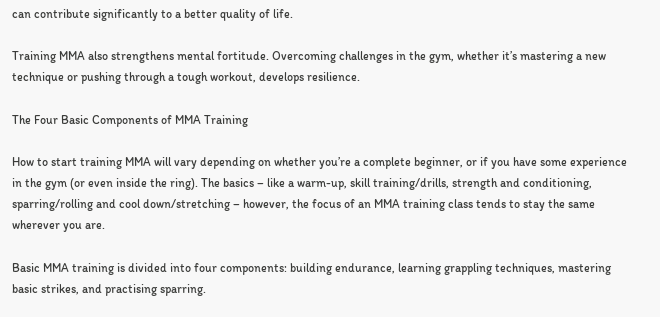can contribute significantly to a better quality of life.

Training MMA also strengthens mental fortitude. Overcoming challenges in the gym, whether it’s mastering a new technique or pushing through a tough workout, develops resilience.

The Four Basic Components of MMA Training

How to start training MMA will vary depending on whether you’re a complete beginner, or if you have some experience in the gym (or even inside the ring). The basics – like a warm-up, skill training/drills, strength and conditioning, sparring/rolling and cool down/stretching – however, the focus of an MMA training class tends to stay the same wherever you are.

Basic MMA training is divided into four components: building endurance, learning grappling techniques, mastering basic strikes, and practising sparring.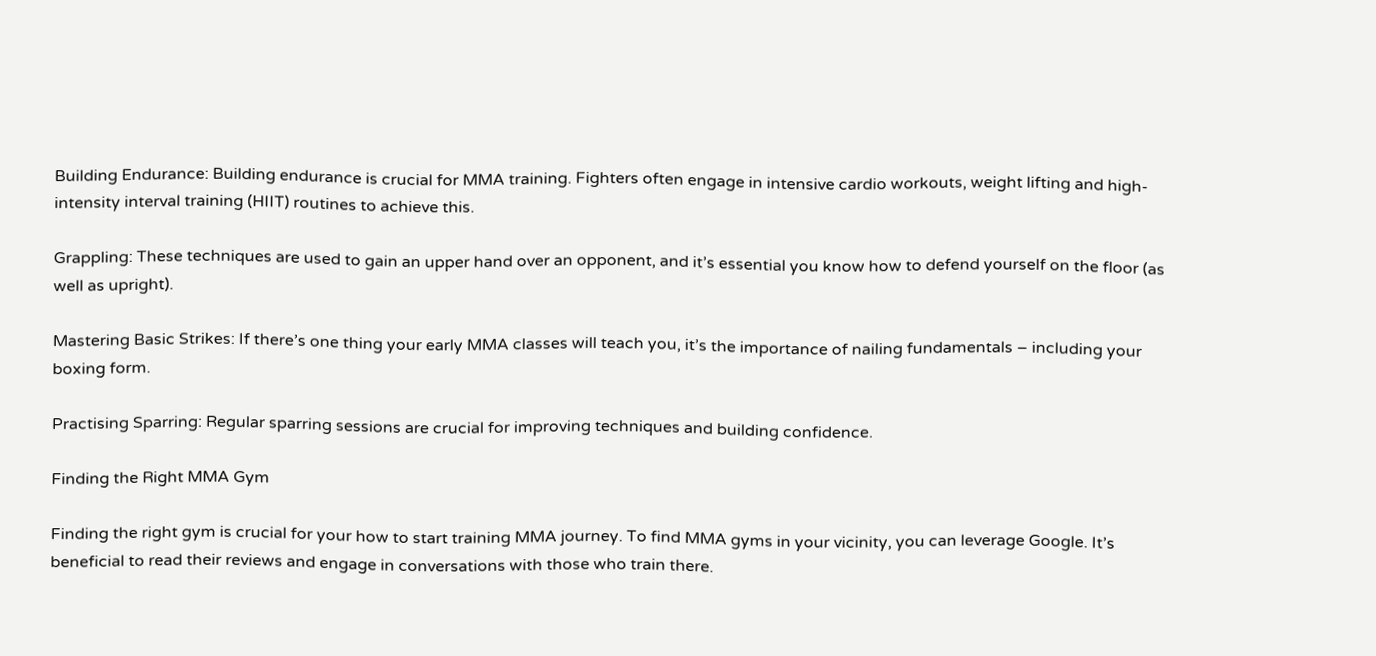Building Endurance: Building endurance is crucial for MMA training. Fighters often engage in intensive cardio workouts, weight lifting and high-intensity interval training (HIIT) routines to achieve this.

Grappling: These techniques are used to gain an upper hand over an opponent, and it’s essential you know how to defend yourself on the floor (as well as upright).

Mastering Basic Strikes: If there’s one thing your early MMA classes will teach you, it’s the importance of nailing fundamentals – including your boxing form.

Practising Sparring: Regular sparring sessions are crucial for improving techniques and building confidence.

Finding the Right MMA Gym

Finding the right gym is crucial for your how to start training MMA journey. To find MMA gyms in your vicinity, you can leverage Google. It’s beneficial to read their reviews and engage in conversations with those who train there.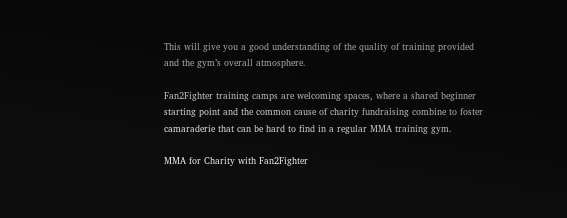This will give you a good understanding of the quality of training provided and the gym’s overall atmosphere.

Fan2Fighter training camps are welcoming spaces, where a shared beginner starting point and the common cause of charity fundraising combine to foster camaraderie that can be hard to find in a regular MMA training gym.

MMA for Charity with Fan2Fighter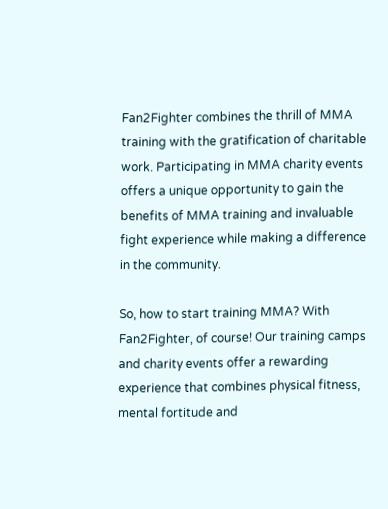Fan2Fighter combines the thrill of MMA training with the gratification of charitable work. Participating in MMA charity events offers a unique opportunity to gain the benefits of MMA training and invaluable fight experience while making a difference in the community.

So, how to start training MMA? With Fan2Fighter, of course! Our training camps and charity events offer a rewarding experience that combines physical fitness, mental fortitude and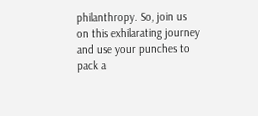philanthropy. So, join us on this exhilarating journey and use your punches to pack a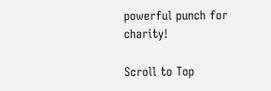powerful punch for charity!

Scroll to Top